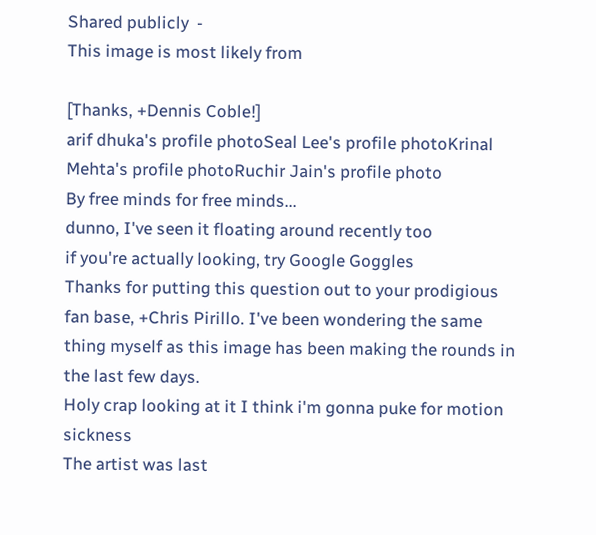Shared publicly  -
This image is most likely from

[Thanks, +Dennis Coble!]
arif dhuka's profile photoSeal Lee's profile photoKrinal Mehta's profile photoRuchir Jain's profile photo
By free minds for free minds...
dunno, I've seen it floating around recently too
if you're actually looking, try Google Goggles
Thanks for putting this question out to your prodigious fan base, +Chris Pirillo. I've been wondering the same thing myself as this image has been making the rounds in the last few days.
Holy crap looking at it I think i'm gonna puke for motion sickness
The artist was last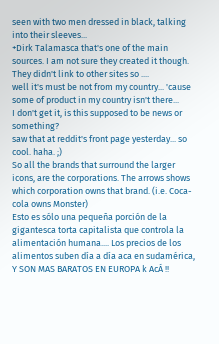seen with two men dressed in black, talking into their sleeves...
+Dirk Talamasca that's one of the main sources. I am not sure they created it though. They didn't link to other sites so ....
well it's must be not from my country... 'cause some of product in my country isn't there...
I don't get it, is this supposed to be news or something?
saw that at reddit's front page yesterday... so cool. haha. ;)
So all the brands that surround the larger icons, are the corporations. The arrows shows which corporation owns that brand. (i.e. Coca-cola owns Monster)
Esto es sólo una pequeña porción de la gigantesca torta capitalista que controla la alimentación humana.... Los precios de los alimentos suben día a día aca en sudamérica, Y SON MAS BARATOS EN EUROPA k AcÁ !!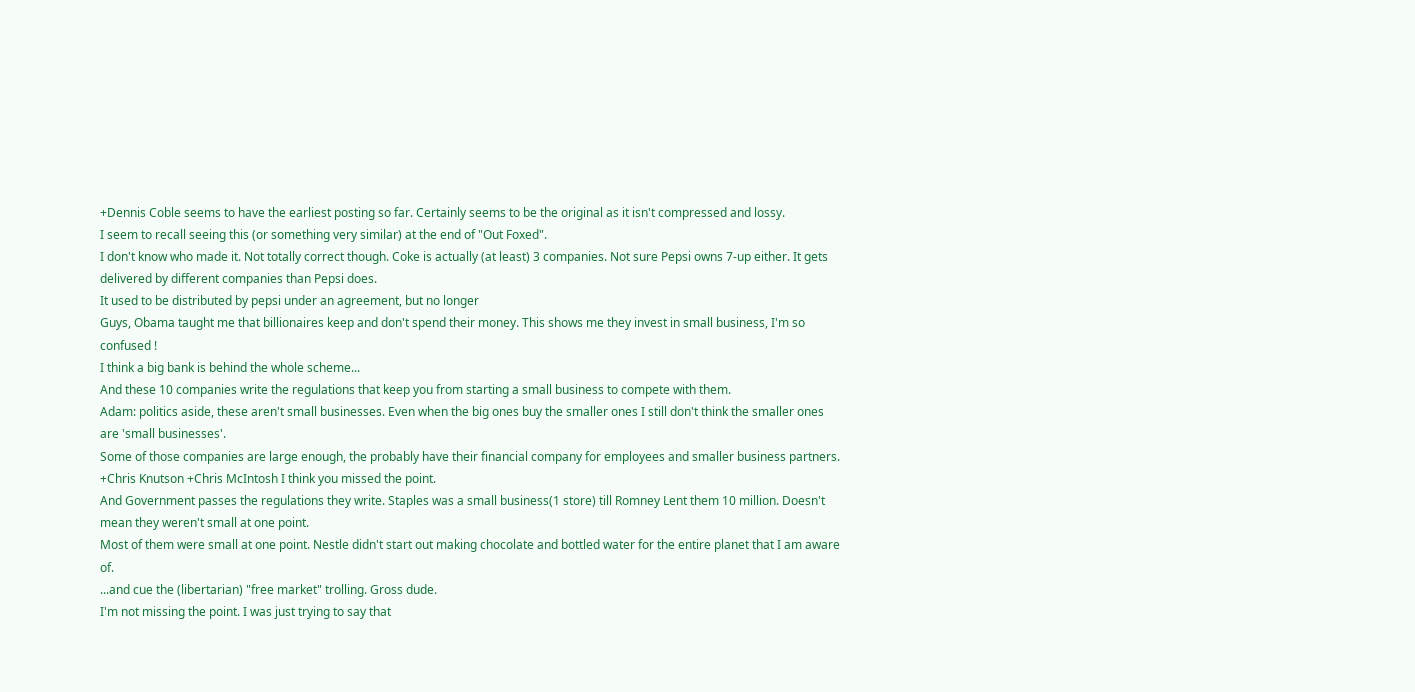+Dennis Coble seems to have the earliest posting so far. Certainly seems to be the original as it isn't compressed and lossy.
I seem to recall seeing this (or something very similar) at the end of "Out Foxed".
I don't know who made it. Not totally correct though. Coke is actually (at least) 3 companies. Not sure Pepsi owns 7-up either. It gets delivered by different companies than Pepsi does.
It used to be distributed by pepsi under an agreement, but no longer
Guys, Obama taught me that billionaires keep and don't spend their money. This shows me they invest in small business, I'm so confused !
I think a big bank is behind the whole scheme...
And these 10 companies write the regulations that keep you from starting a small business to compete with them.
Adam: politics aside, these aren't small businesses. Even when the big ones buy the smaller ones I still don't think the smaller ones are 'small businesses'.
Some of those companies are large enough, the probably have their financial company for employees and smaller business partners.
+Chris Knutson +Chris McIntosh I think you missed the point.
And Government passes the regulations they write. Staples was a small business(1 store) till Romney Lent them 10 million. Doesn't mean they weren't small at one point.
Most of them were small at one point. Nestle didn't start out making chocolate and bottled water for the entire planet that I am aware of.
...and cue the (libertarian) "free market" trolling. Gross dude.
I'm not missing the point. I was just trying to say that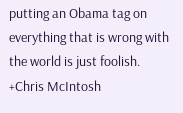putting an Obama tag on everything that is wrong with the world is just foolish.
+Chris McIntosh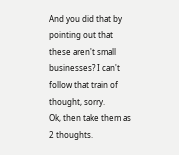And you did that by pointing out that these aren't small businesses? I can't follow that train of thought, sorry.
Ok, then take them as 2 thoughts.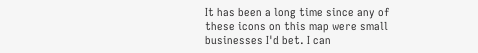It has been a long time since any of these icons on this map were small businesses I'd bet. I can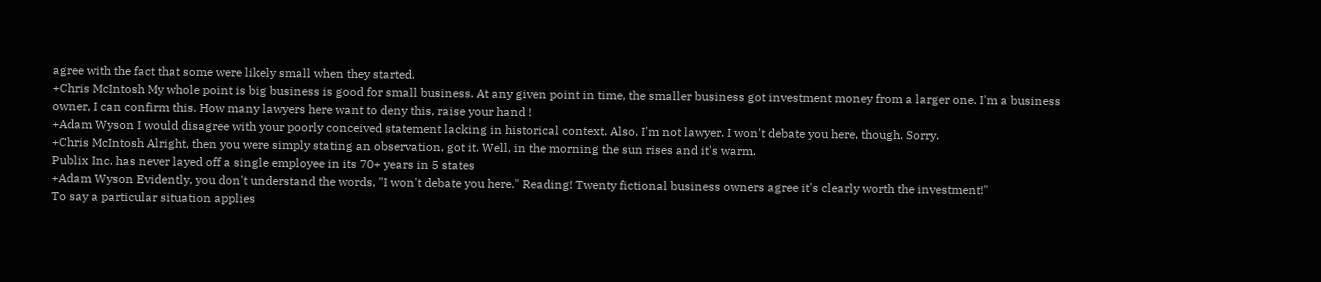agree with the fact that some were likely small when they started.
+Chris McIntosh My whole point is big business is good for small business. At any given point in time, the smaller business got investment money from a larger one. I'm a business owner, I can confirm this. How many lawyers here want to deny this, raise your hand !
+Adam Wyson I would disagree with your poorly conceived statement lacking in historical context. Also, I'm not lawyer. I won't debate you here, though. Sorry.
+Chris McIntosh Alright, then you were simply stating an observation, got it. Well, in the morning the sun rises and it's warm.
Publix Inc. has never layed off a single employee in its 70+ years in 5 states
+Adam Wyson Evidently, you don't understand the words, "I won't debate you here." Reading! Twenty fictional business owners agree it's clearly worth the investment!"
To say a particular situation applies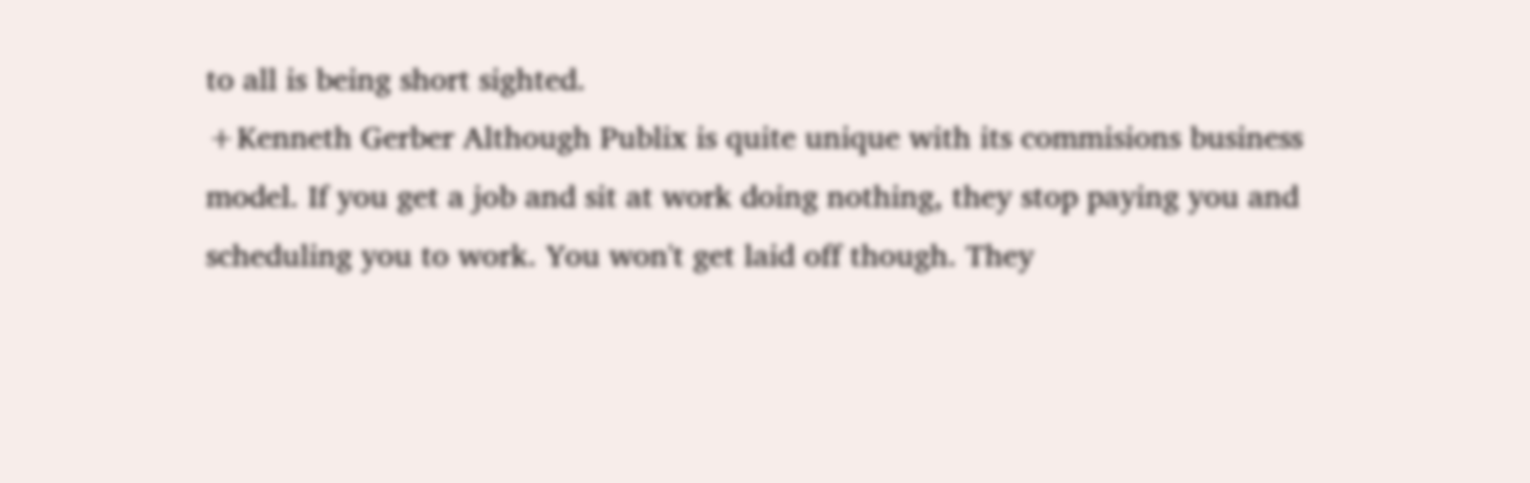to all is being short sighted.
+Kenneth Gerber Although Publix is quite unique with its commisions business model. If you get a job and sit at work doing nothing, they stop paying you and scheduling you to work. You won't get laid off though. They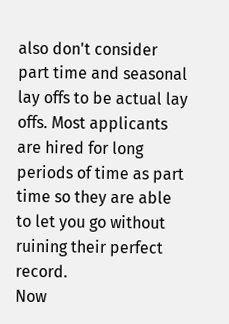also don't consider part time and seasonal lay offs to be actual lay offs. Most applicants are hired for long periods of time as part time so they are able to let you go without ruining their perfect record.
Now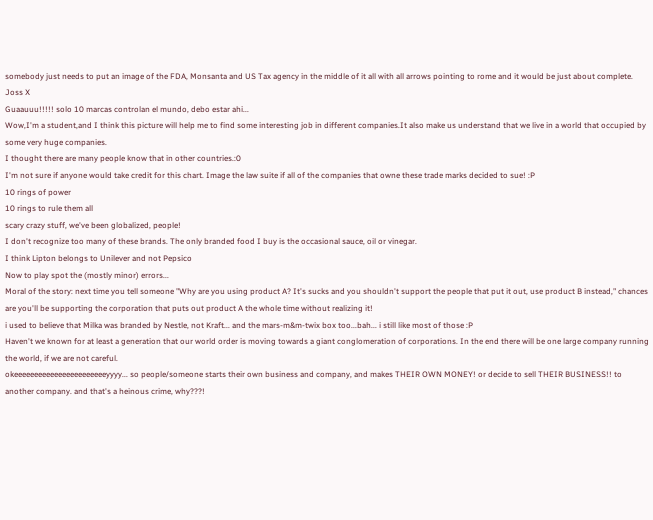somebody just needs to put an image of the FDA, Monsanta and US Tax agency in the middle of it all with all arrows pointing to rome and it would be just about complete.
Joss X
Guaauuu!!!!! solo 10 marcas controlan el mundo, debo estar ahi...
Wow,I'm a student,and I think this picture will help me to find some interesting job in different companies.It also make us understand that we live in a world that occupied by some very huge companies.
I thought there are many people know that in other countries.:0
I'm not sure if anyone would take credit for this chart. Image the law suite if all of the companies that owne these trade marks decided to sue! :P
10 rings of power
10 rings to rule them all
scary crazy stuff, we've been globalized, people!
I don't recognize too many of these brands. The only branded food I buy is the occasional sauce, oil or vinegar.
I think Lipton belongs to Unilever and not Pepsico
Now to play spot the (mostly minor) errors...
Moral of the story: next time you tell someone "Why are you using product A? It's sucks and you shouldn't support the people that put it out, use product B instead," chances are you'll be supporting the corporation that puts out product A the whole time without realizing it!
i used to believe that Milka was branded by Nestle, not Kraft... and the mars-m&m-twix box too...bah... i still like most of those :P
Haven't we known for at least a generation that our world order is moving towards a giant conglomeration of corporations. In the end there will be one large company running the world, if we are not careful.
okeeeeeeeeeeeeeeeeeeeeeeeyyyy... so people/someone starts their own business and company, and makes THEIR OWN MONEY! or decide to sell THEIR BUSINESS!! to another company. and that's a heinous crime, why???!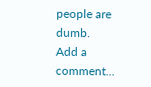people are dumb.
Add a comment...